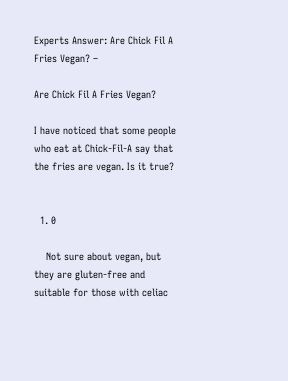Experts Answer: Are Chick Fil A Fries Vegan? –

Are Chick Fil A Fries Vegan?

I have noticed that some people who eat at Chick-Fil-A say that the fries are vegan. Is it true?


  1. 0

    Not sure about vegan, but they are gluten-free and suitable for those with celiac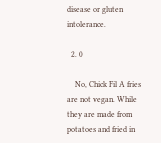disease or gluten intolerance.

  2. 0

    No, Chick Fil A fries are not vegan. While they are made from potatoes and fried in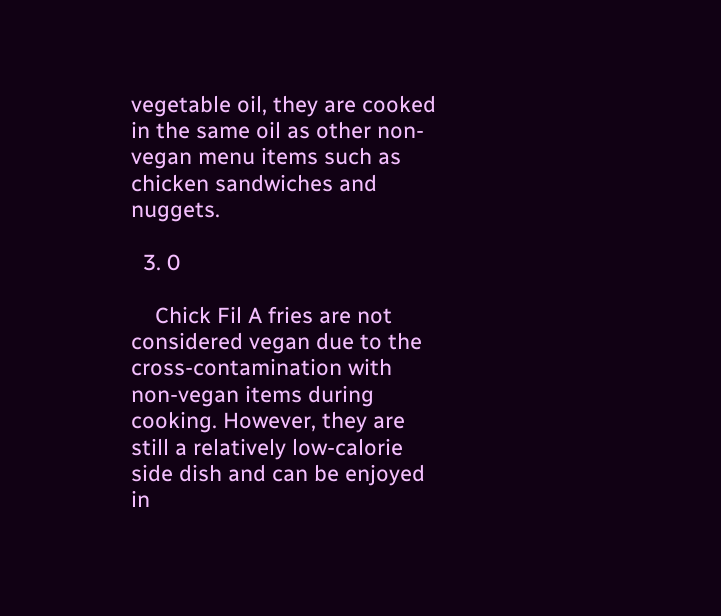vegetable oil, they are cooked in the same oil as other non-vegan menu items such as chicken sandwiches and nuggets.

  3. 0

    Chick Fil A fries are not considered vegan due to the cross-contamination with non-vegan items during cooking. However, they are still a relatively low-calorie side dish and can be enjoyed in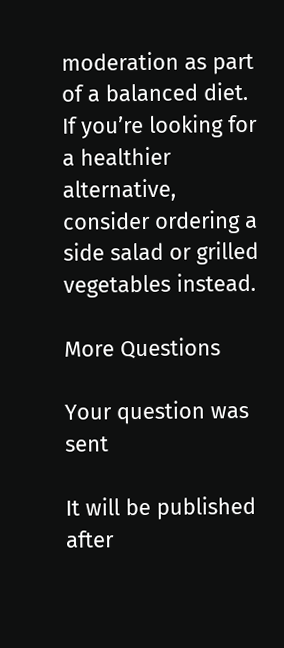moderation as part of a balanced diet. If you’re looking for a healthier alternative, consider ordering a side salad or grilled vegetables instead.

More Questions

Your question was sent

It will be published after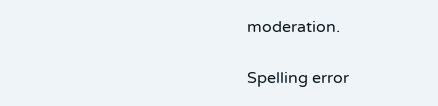moderation.

Spelling error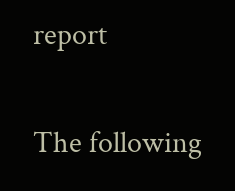report

The following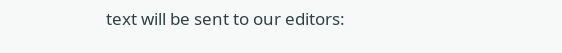text will be sent to our editors: